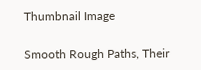Thumbnail Image

Smooth Rough Paths, Their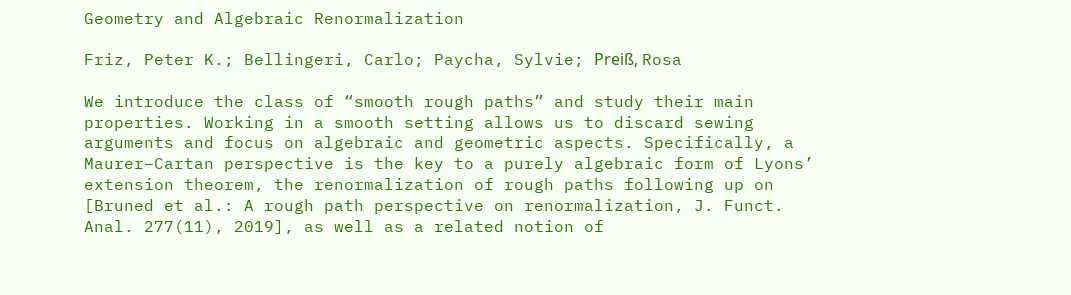Geometry and Algebraic Renormalization

Friz, Peter K.; Bellingeri, Carlo; Paycha, Sylvie; Preiß, Rosa

We introduce the class of “smooth rough paths” and study their main properties. Working in a smooth setting allows us to discard sewing arguments and focus on algebraic and geometric aspects. Specifically, a Maurer–Cartan perspective is the key to a purely algebraic form of Lyons’ extension theorem, the renormalization of rough paths following up on [Bruned et al.: A rough path perspective on renormalization, J. Funct. Anal. 277(11), 2019], as well as a related notion of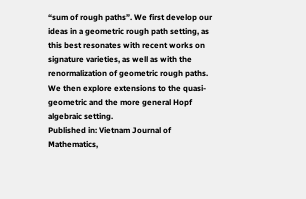“sum of rough paths”. We first develop our ideas in a geometric rough path setting, as this best resonates with recent works on signature varieties, as well as with the renormalization of geometric rough paths. We then explore extensions to the quasi-geometric and the more general Hopf algebraic setting.
Published in: Vietnam Journal of Mathematics,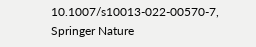10.1007/s10013-022-00570-7, Springer Nature